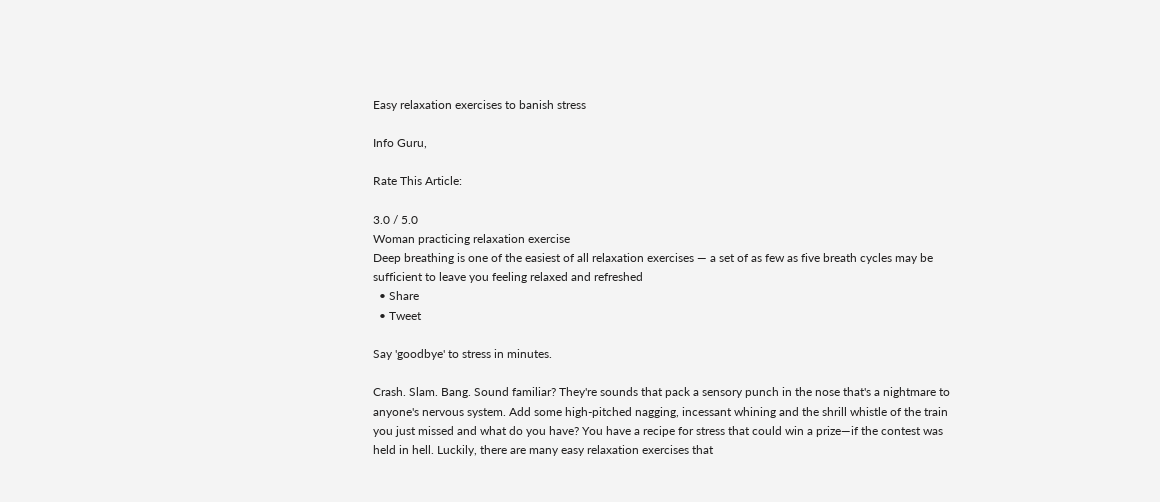Easy relaxation exercises to banish stress

Info Guru,

Rate This Article:

3.0 / 5.0
Woman practicing relaxation exercise
Deep breathing is one of the easiest of all relaxation exercises — a set of as few as five breath cycles may be sufficient to leave you feeling relaxed and refreshed
  • Share
  • Tweet

Say 'goodbye' to stress in minutes.

Crash. Slam. Bang. Sound familiar? They're sounds that pack a sensory punch in the nose that's a nightmare to anyone's nervous system. Add some high-pitched nagging, incessant whining and the shrill whistle of the train you just missed and what do you have? You have a recipe for stress that could win a prize—if the contest was held in hell. Luckily, there are many easy relaxation exercises that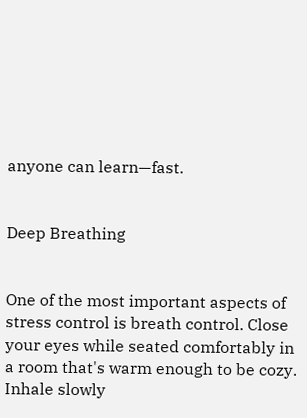anyone can learn—fast.


Deep Breathing


One of the most important aspects of stress control is breath control. Close your eyes while seated comfortably in a room that's warm enough to be cozy. Inhale slowly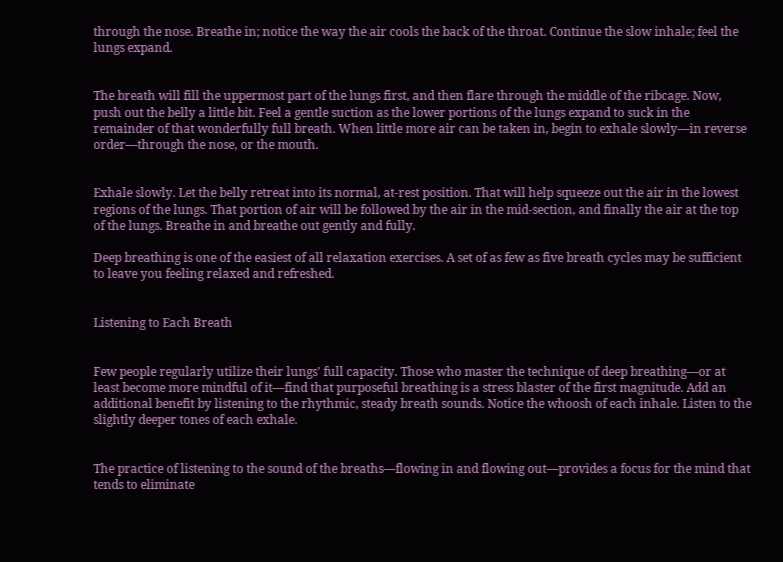through the nose. Breathe in; notice the way the air cools the back of the throat. Continue the slow inhale; feel the lungs expand.


The breath will fill the uppermost part of the lungs first, and then flare through the middle of the ribcage. Now, push out the belly a little bit. Feel a gentle suction as the lower portions of the lungs expand to suck in the remainder of that wonderfully full breath. When little more air can be taken in, begin to exhale slowly—in reverse order—through the nose, or the mouth.


Exhale slowly. Let the belly retreat into its normal, at-rest position. That will help squeeze out the air in the lowest regions of the lungs. That portion of air will be followed by the air in the mid-section, and finally the air at the top of the lungs. Breathe in and breathe out gently and fully.

Deep breathing is one of the easiest of all relaxation exercises. A set of as few as five breath cycles may be sufficient to leave you feeling relaxed and refreshed.


Listening to Each Breath


Few people regularly utilize their lungs' full capacity. Those who master the technique of deep breathing—or at least become more mindful of it—find that purposeful breathing is a stress blaster of the first magnitude. Add an additional benefit by listening to the rhythmic, steady breath sounds. Notice the whoosh of each inhale. Listen to the slightly deeper tones of each exhale.


The practice of listening to the sound of the breaths—flowing in and flowing out—provides a focus for the mind that tends to eliminate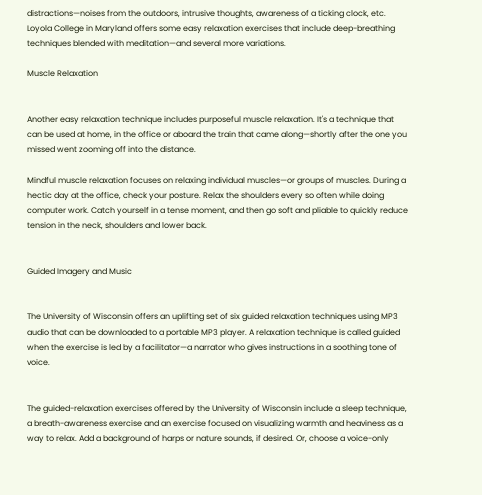distractions—noises from the outdoors, intrusive thoughts, awareness of a ticking clock, etc. Loyola College in Maryland offers some easy relaxation exercises that include deep-breathing techniques blended with meditation—and several more variations.

Muscle Relaxation


Another easy relaxation technique includes purposeful muscle relaxation. It's a technique that can be used at home, in the office or aboard the train that came along—shortly after the one you missed went zooming off into the distance.

Mindful muscle relaxation focuses on relaxing individual muscles—or groups of muscles. During a hectic day at the office, check your posture. Relax the shoulders every so often while doing computer work. Catch yourself in a tense moment, and then go soft and pliable to quickly reduce tension in the neck, shoulders and lower back.


Guided Imagery and Music


The University of Wisconsin offers an uplifting set of six guided relaxation techniques using MP3 audio that can be downloaded to a portable MP3 player. A relaxation technique is called guided when the exercise is led by a facilitator—a narrator who gives instructions in a soothing tone of voice.


The guided-relaxation exercises offered by the University of Wisconsin include a sleep technique, a breath-awareness exercise and an exercise focused on visualizing warmth and heaviness as a way to relax. Add a background of harps or nature sounds, if desired. Or, choose a voice-only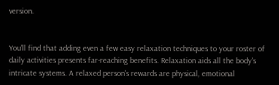version.


You'll find that adding even a few easy relaxation techniques to your roster of daily activities presents far-reaching benefits. Relaxation aids all the body's intricate systems. A relaxed person's rewards are physical, emotional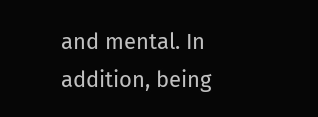and mental. In addition, being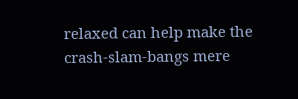relaxed can help make the crash-slam-bangs mere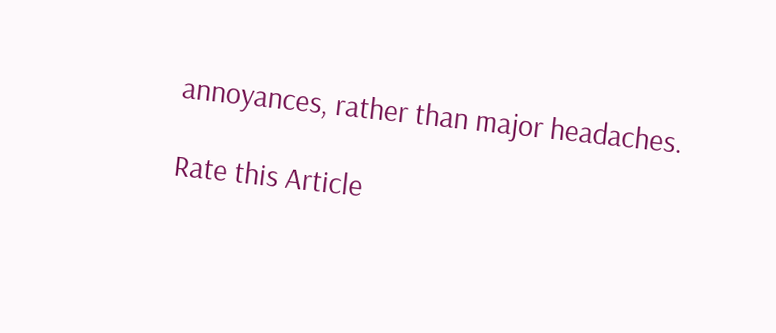annoyances, rather than major headaches.

Rate this Article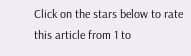Click on the stars below to rate this article from 1 to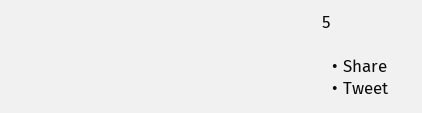5

  • Share
  • Tweet